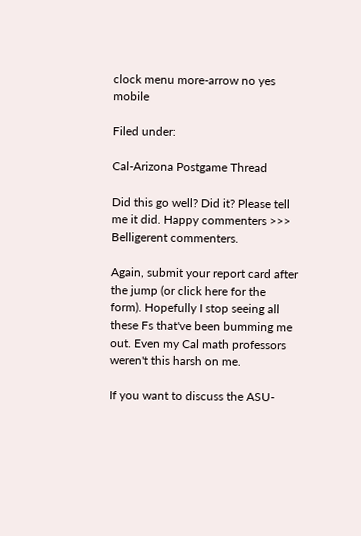clock menu more-arrow no yes mobile

Filed under:

Cal-Arizona Postgame Thread

Did this go well? Did it? Please tell me it did. Happy commenters >>> Belligerent commenters.

Again, submit your report card after the jump (or click here for the form). Hopefully I stop seeing all these Fs that've been bumming me out. Even my Cal math professors weren't this harsh on me.

If you want to discuss the ASU-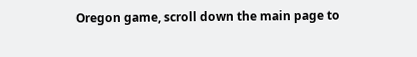Oregon game, scroll down the main page to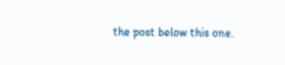the post below this one.